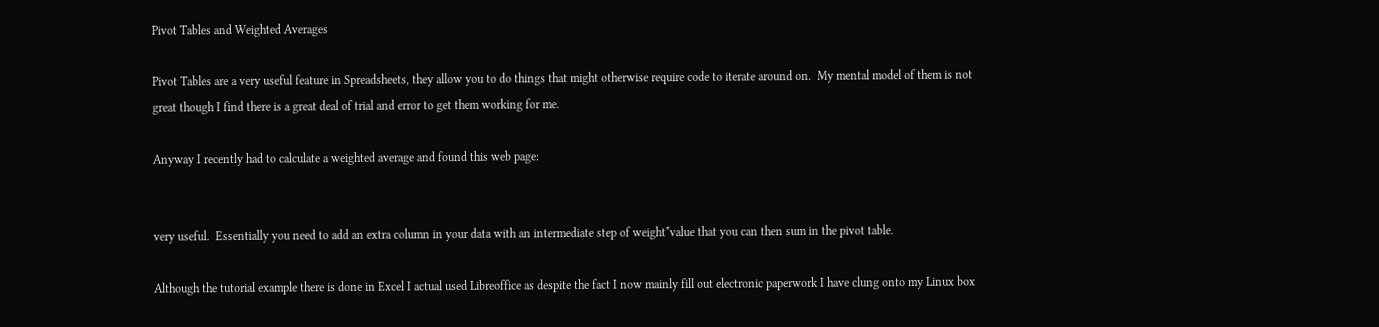Pivot Tables and Weighted Averages

Pivot Tables are a very useful feature in Spreadsheets, they allow you to do things that might otherwise require code to iterate around on.  My mental model of them is not great though I find there is a great deal of trial and error to get them working for me.

Anyway I recently had to calculate a weighted average and found this web page:


very useful.  Essentially you need to add an extra column in your data with an intermediate step of weight*value that you can then sum in the pivot table.

Although the tutorial example there is done in Excel I actual used Libreoffice as despite the fact I now mainly fill out electronic paperwork I have clung onto my Linux box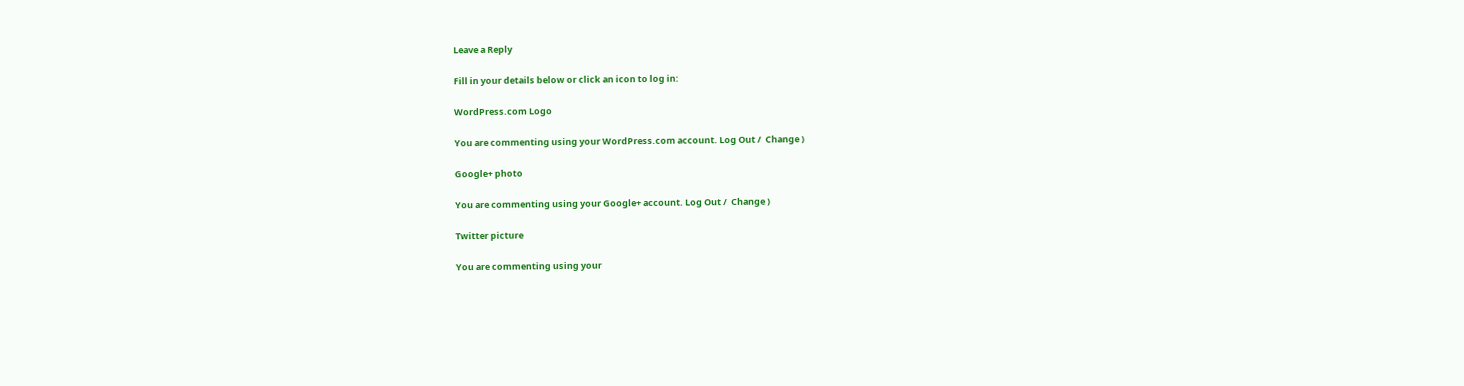Leave a Reply

Fill in your details below or click an icon to log in:

WordPress.com Logo

You are commenting using your WordPress.com account. Log Out /  Change )

Google+ photo

You are commenting using your Google+ account. Log Out /  Change )

Twitter picture

You are commenting using your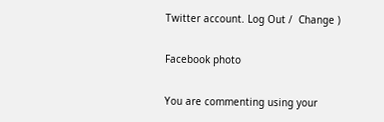Twitter account. Log Out /  Change )

Facebook photo

You are commenting using your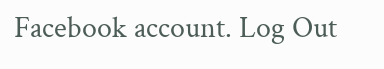Facebook account. Log Out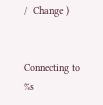/  Change )


Connecting to %s